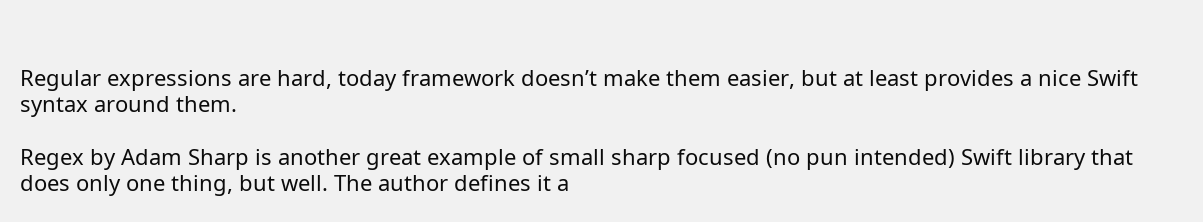Regular expressions are hard, today framework doesn’t make them easier, but at least provides a nice Swift syntax around them.

Regex by Adam Sharp is another great example of small sharp focused (no pun intended) Swift library that does only one thing, but well. The author defines it a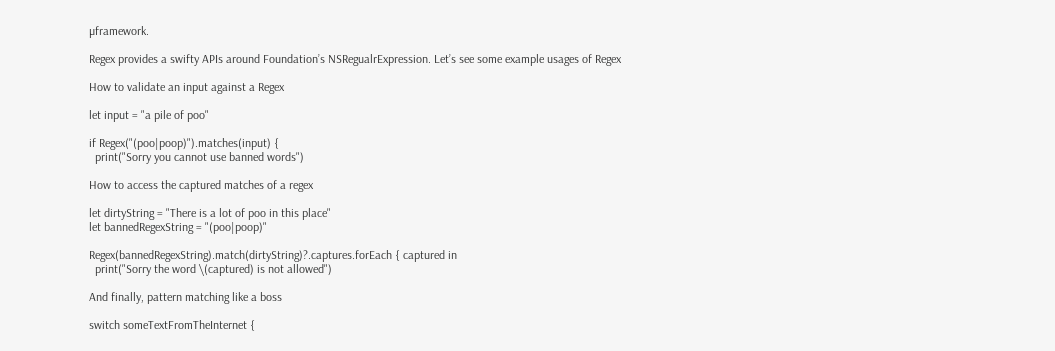µframework.

Regex provides a swifty APIs around Foundation’s NSRegualrExpression. Let’s see some example usages of Regex

How to validate an input against a Regex

let input = "a pile of poo"

if Regex("(poo|poop)").matches(input) {
  print("Sorry you cannot use banned words")

How to access the captured matches of a regex

let dirtyString = "There is a lot of poo in this place"
let bannedRegexString = "(poo|poop)"

Regex(bannedRegexString).match(dirtyString)?.captures.forEach { captured in
  print("Sorry the word \(captured) is not allowed")

And finally, pattern matching like a boss

switch someTextFromTheInternet {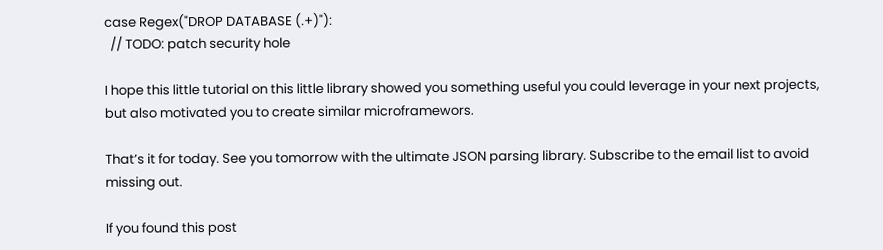case Regex("DROP DATABASE (.+)"):
  // TODO: patch security hole

I hope this little tutorial on this little library showed you something useful you could leverage in your next projects, but also motivated you to create similar microframewors.

That’s it for today. See you tomorrow with the ultimate JSON parsing library. Subscribe to the email list to avoid missing out.

If you found this post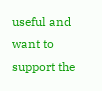useful and want to support the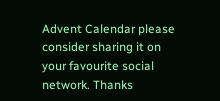Advent Calendar please consider sharing it on your favourite social network. Thanks